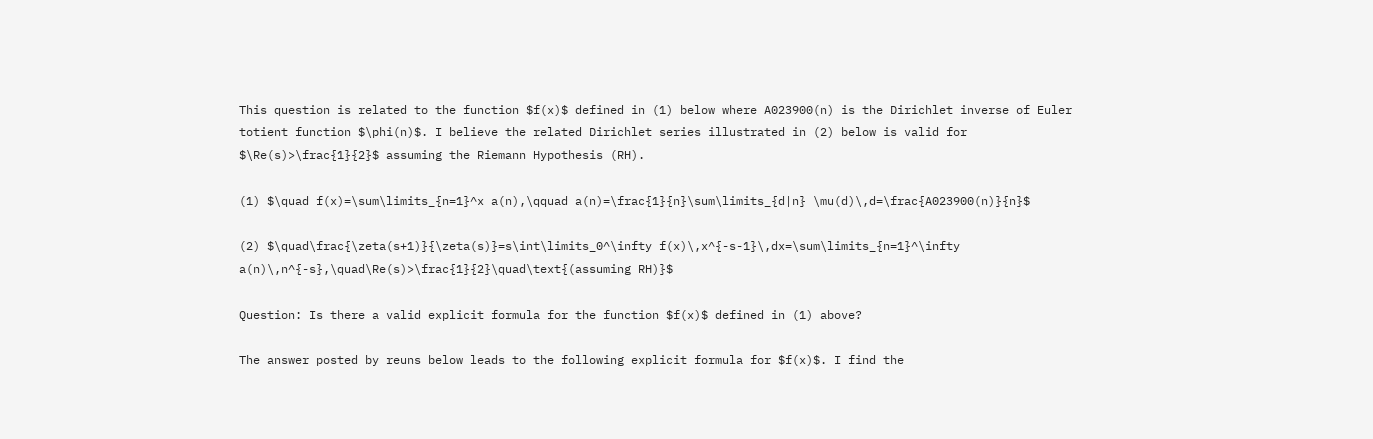This question is related to the function $f(x)$ defined in (1) below where A023900(n) is the Dirichlet inverse of Euler totient function $\phi(n)$. I believe the related Dirichlet series illustrated in (2) below is valid for $\Re(s)>\frac{1}{2}$ assuming the Riemann Hypothesis (RH).

(1) $\quad f(x)=\sum\limits_{n=1}^x a(n),\qquad a(n)=\frac{1}{n}\sum\limits_{d|n} \mu(d)\,d=\frac{A023900(n)}{n}$

(2) $\quad\frac{\zeta(s+1)}{\zeta(s)}=s\int\limits_0^\infty f(x)\,x^{-s-1}\,dx=\sum\limits_{n=1}^\infty a(n)\,n^{-s},\quad\Re(s)>\frac{1}{2}\quad\text{(assuming RH)}$

Question: Is there a valid explicit formula for the function $f(x)$ defined in (1) above?

The answer posted by reuns below leads to the following explicit formula for $f(x)$. I find the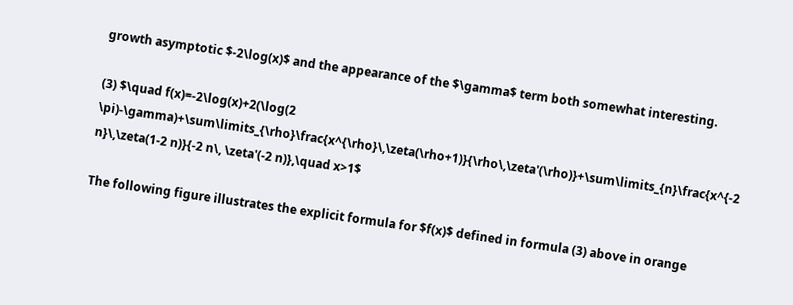growth asymptotic $-2\log(x)$ and the appearance of the $\gamma$ term both somewhat interesting.

(3) $\quad f(x)=-2\log(x)+2(\log(2 \pi)-\gamma)+\sum\limits_{\rho}\frac{x^{\rho}\,\zeta(\rho+1)}{\rho\,\zeta'(\rho)}+\sum\limits_{n}\frac{x^{-2 n}\,\zeta(1-2 n)}{-2 n\, \zeta'(-2 n)},\quad x>1$

The following figure illustrates the explicit formula for $f(x)$ defined in formula (3) above in orange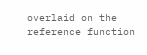overlaid on the reference function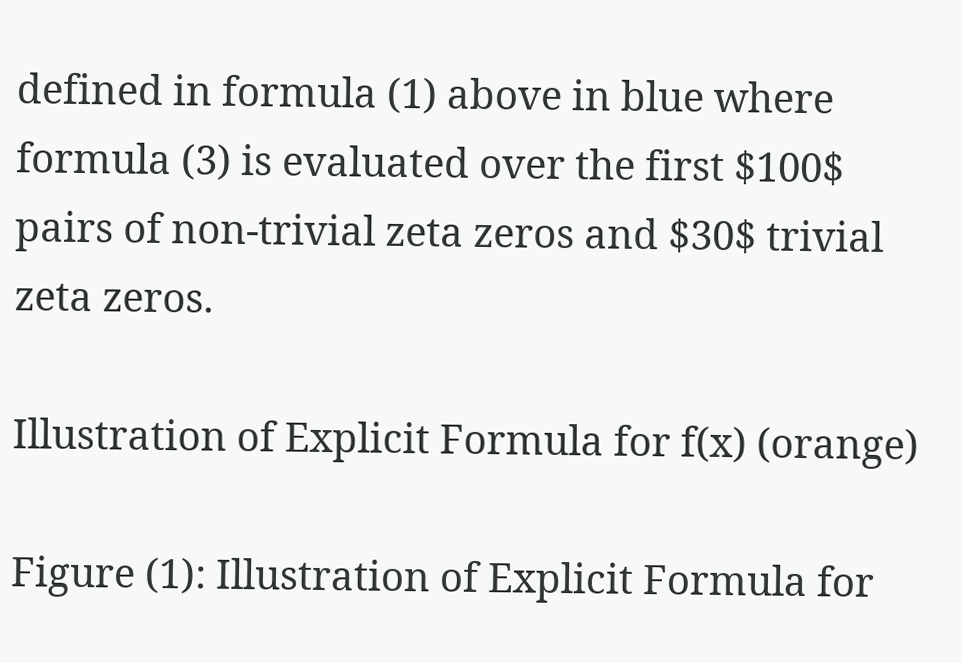defined in formula (1) above in blue where formula (3) is evaluated over the first $100$ pairs of non-trivial zeta zeros and $30$ trivial zeta zeros.

Illustration of Explicit Formula for f(x) (orange)

Figure (1): Illustration of Explicit Formula for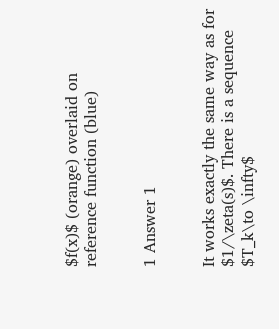$f(x)$ (orange) overlaid on reference function (blue)


1 Answer 1


It works exactly the same way as for $1/\zeta(s)$. There is a sequence $T_k\to \infty$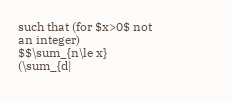such that (for $x>0$ not an integer) $$\sum_{n\le x} (\sum_{d|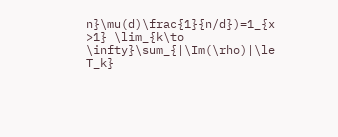n}\mu(d)\frac{1}{n/d})=1_{x >1} \lim_{k\to \infty}\sum_{|\Im(\rho)|\le T_k}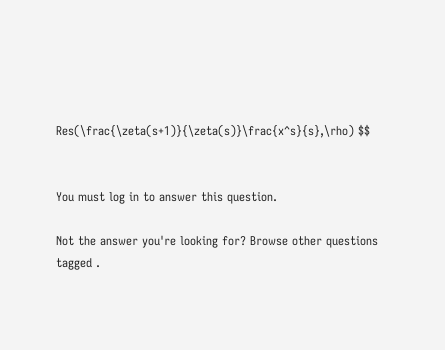Res(\frac{\zeta(s+1)}{\zeta(s)}\frac{x^s}{s},\rho) $$


You must log in to answer this question.

Not the answer you're looking for? Browse other questions tagged .